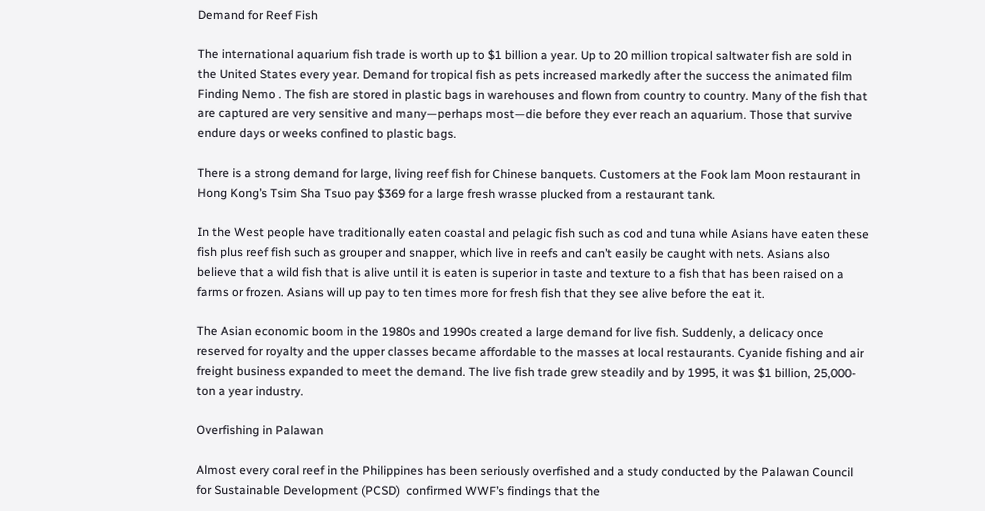Demand for Reef Fish

The international aquarium fish trade is worth up to $1 billion a year. Up to 20 million tropical saltwater fish are sold in the United States every year. Demand for tropical fish as pets increased markedly after the success the animated film Finding Nemo . The fish are stored in plastic bags in warehouses and flown from country to country. Many of the fish that are captured are very sensitive and many—perhaps most—die before they ever reach an aquarium. Those that survive endure days or weeks confined to plastic bags.

There is a strong demand for large, living reef fish for Chinese banquets. Customers at the Fook lam Moon restaurant in Hong Kong’s Tsim Sha Tsuo pay $369 for a large fresh wrasse plucked from a restaurant tank.

In the West people have traditionally eaten coastal and pelagic fish such as cod and tuna while Asians have eaten these fish plus reef fish such as grouper and snapper, which live in reefs and can’t easily be caught with nets. Asians also believe that a wild fish that is alive until it is eaten is superior in taste and texture to a fish that has been raised on a farms or frozen. Asians will up pay to ten times more for fresh fish that they see alive before the eat it.

The Asian economic boom in the 1980s and 1990s created a large demand for live fish. Suddenly, a delicacy once reserved for royalty and the upper classes became affordable to the masses at local restaurants. Cyanide fishing and air freight business expanded to meet the demand. The live fish trade grew steadily and by 1995, it was $1 billion, 25,000-ton a year industry.

Overfishing in Palawan

Almost every coral reef in the Philippines has been seriously overfished and a study conducted by the Palawan Council for Sustainable Development (PCSD)  confirmed WWF’s findings that the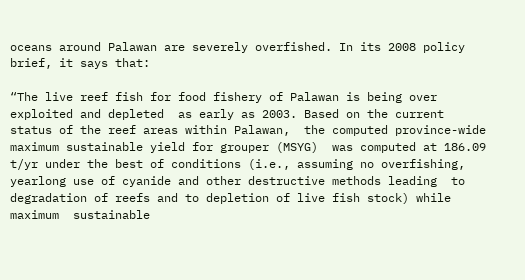oceans around Palawan are severely overfished. In its 2008 policy brief, it says that:

“The live reef fish for food fishery of Palawan is being over exploited and depleted  as early as 2003. Based on the current status of the reef areas within Palawan,  the computed province-wide maximum sustainable yield for grouper (MSYG)  was computed at 186.09 t/yr under the best of conditions (i.e., assuming no overfishing, yearlong use of cyanide and other destructive methods leading  to degradation of reefs and to depletion of live fish stock) while maximum  sustainable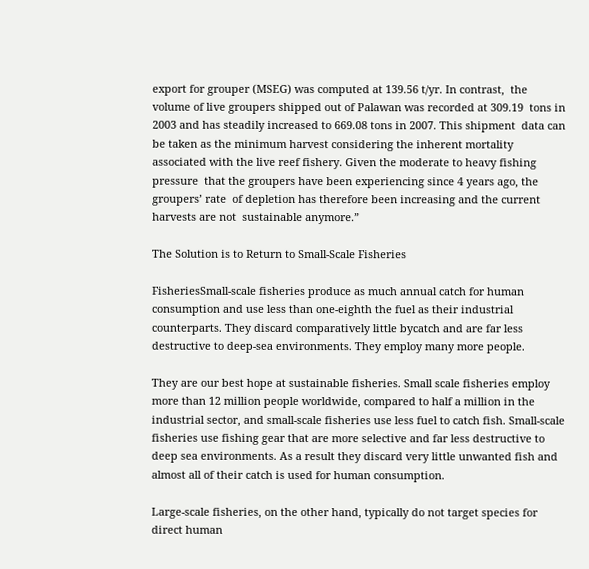export for grouper (MSEG) was computed at 139.56 t/yr. In contrast,  the volume of live groupers shipped out of Palawan was recorded at 309.19  tons in 2003 and has steadily increased to 669.08 tons in 2007. This shipment  data can be taken as the minimum harvest considering the inherent mortality  associated with the live reef fishery. Given the moderate to heavy fishing pressure  that the groupers have been experiencing since 4 years ago, the groupers’ rate  of depletion has therefore been increasing and the current harvests are not  sustainable anymore.”

The Solution is to Return to Small-Scale Fisheries

FisheriesSmall-scale fisheries produce as much annual catch for human consumption and use less than one-eighth the fuel as their industrial counterparts. They discard comparatively little bycatch and are far less destructive to deep-sea environments. They employ many more people.

They are our best hope at sustainable fisheries. Small scale fisheries employ more than 12 million people worldwide, compared to half a million in the industrial sector, and small-scale fisheries use less fuel to catch fish. Small-scale fisheries use fishing gear that are more selective and far less destructive to deep sea environments. As a result they discard very little unwanted fish and almost all of their catch is used for human consumption.

Large-scale fisheries, on the other hand, typically do not target species for direct human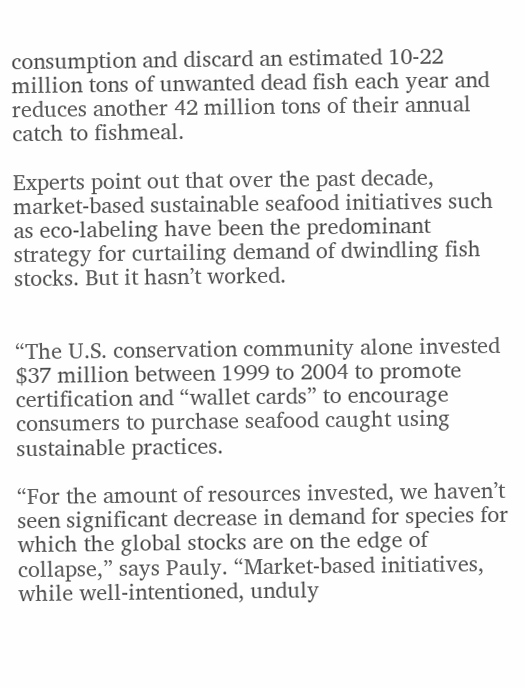consumption and discard an estimated 10-22 million tons of unwanted dead fish each year and reduces another 42 million tons of their annual catch to fishmeal.

Experts point out that over the past decade, market-based sustainable seafood initiatives such as eco-labeling have been the predominant strategy for curtailing demand of dwindling fish stocks. But it hasn’t worked.


“The U.S. conservation community alone invested $37 million between 1999 to 2004 to promote certification and “wallet cards” to encourage consumers to purchase seafood caught using sustainable practices.

“For the amount of resources invested, we haven’t seen significant decrease in demand for species for which the global stocks are on the edge of collapse,” says Pauly. “Market-based initiatives, while well-intentioned, unduly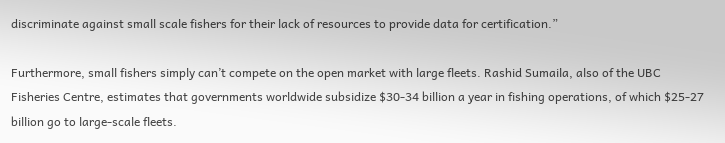discriminate against small scale fishers for their lack of resources to provide data for certification.”

Furthermore, small fishers simply can’t compete on the open market with large fleets. Rashid Sumaila, also of the UBC Fisheries Centre, estimates that governments worldwide subsidize $30-34 billion a year in fishing operations, of which $25-27 billion go to large-scale fleets.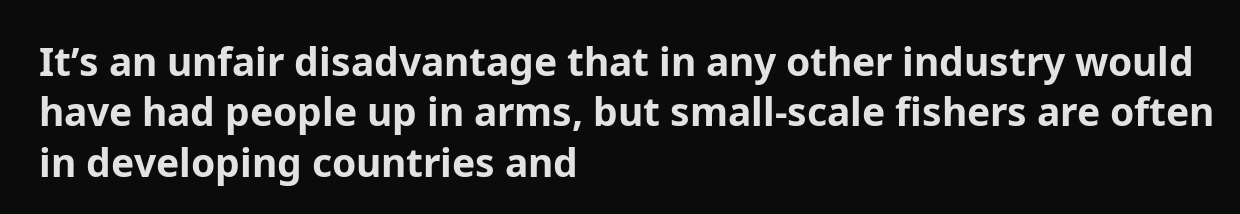It’s an unfair disadvantage that in any other industry would have had people up in arms, but small-scale fishers are often in developing countries and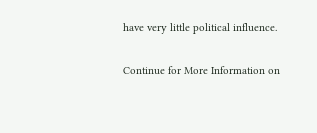have very little political influence.

Continue for More Information on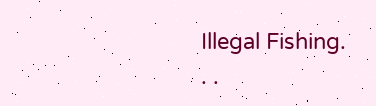Illegal Fishing. . .